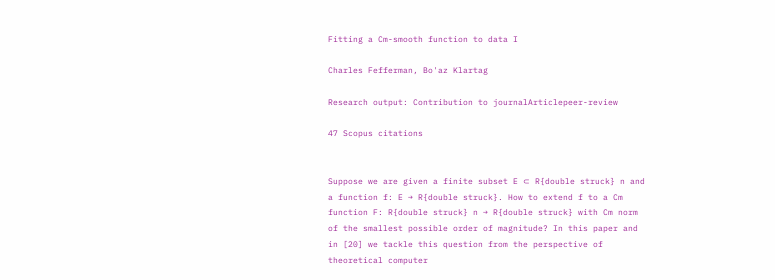Fitting a Cm-smooth function to data I

Charles Fefferman, Bo'az Klartag

Research output: Contribution to journalArticlepeer-review

47 Scopus citations


Suppose we are given a finite subset E ⊂ R{double struck} n and a function f: E → R{double struck}. How to extend f to a Cm function F: R{double struck} n → R{double struck} with Cm norm of the smallest possible order of magnitude? In this paper and in [20] we tackle this question from the perspective of theoretical computer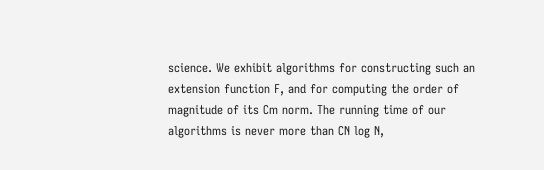science. We exhibit algorithms for constructing such an extension function F, and for computing the order of magnitude of its Cm norm. The running time of our algorithms is never more than CN log N,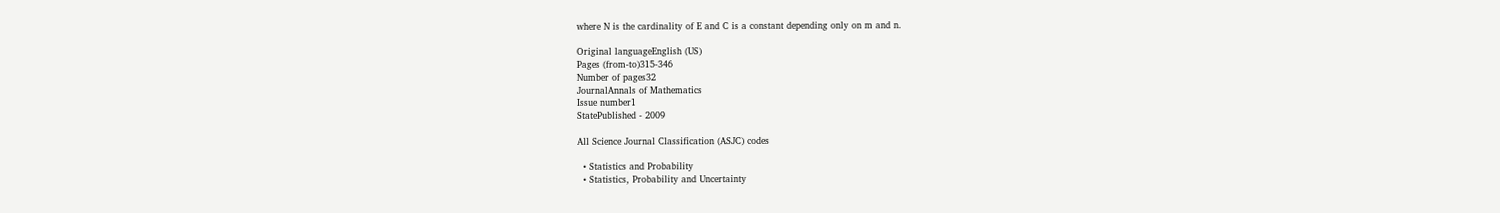where N is the cardinality of E and C is a constant depending only on m and n.

Original languageEnglish (US)
Pages (from-to)315-346
Number of pages32
JournalAnnals of Mathematics
Issue number1
StatePublished - 2009

All Science Journal Classification (ASJC) codes

  • Statistics and Probability
  • Statistics, Probability and Uncertainty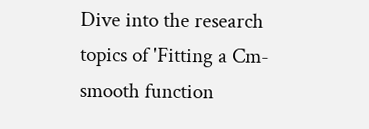Dive into the research topics of 'Fitting a Cm-smooth function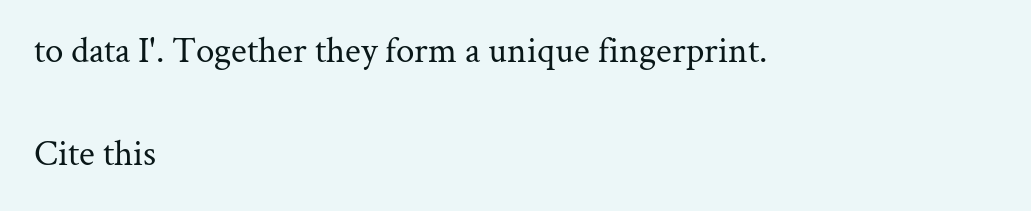to data I'. Together they form a unique fingerprint.

Cite this